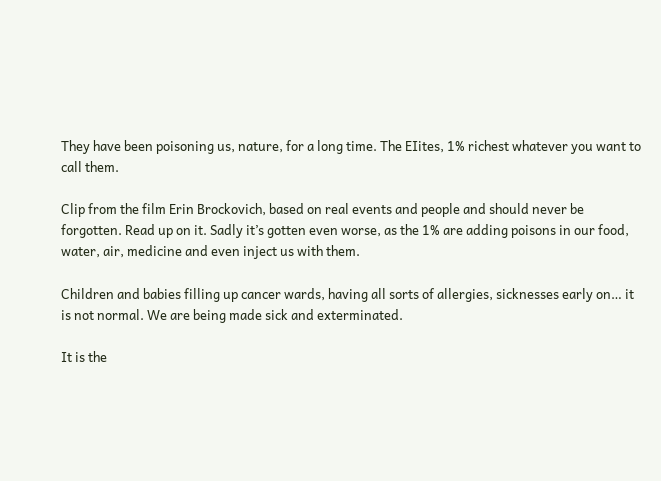They have been poisoning us, nature, for a long time. The EIites, 1% richest whatever you want to call them.

Clip from the film Erin Brockovich, based on real events and people and should never be forgotten. Read up on it. Sadly it’s gotten even worse, as the 1% are adding poisons in our food, water, air, medicine and even inject us with them.

Children and babies filling up cancer wards, having all sorts of allergies, sicknesses early on… it is not normal. We are being made sick and exterminated.

It is the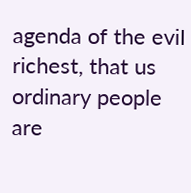agenda of the eviI richest, that us ordinary people are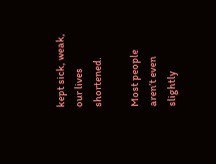kept sick, weak, our lives shortened.

Most people aren’t even slightly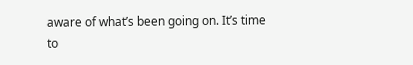aware of what’s been going on. It’s time to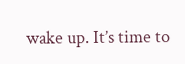wake up. It’s time to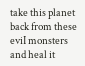take this planet back from these eviI monsters and heal it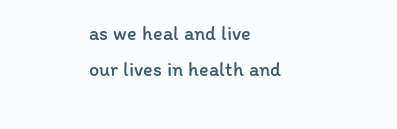as we heal and live our lives in health and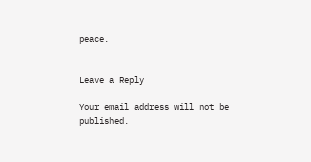peace.


Leave a Reply

Your email address will not be published.